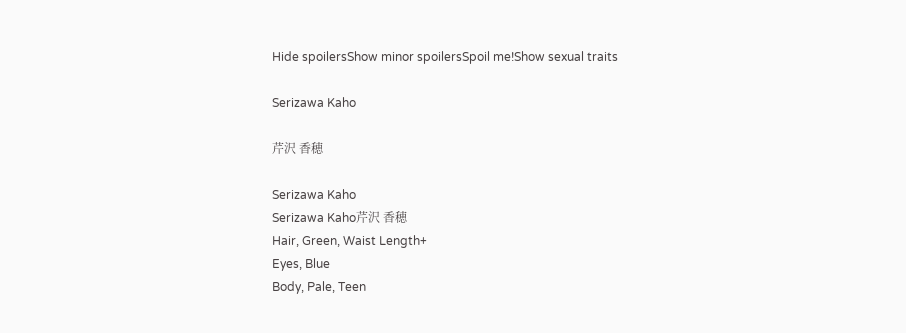Hide spoilersShow minor spoilersSpoil me!Show sexual traits

Serizawa Kaho

芹沢 香穂

Serizawa Kaho
Serizawa Kaho芹沢 香穂
Hair, Green, Waist Length+
Eyes, Blue
Body, Pale, Teen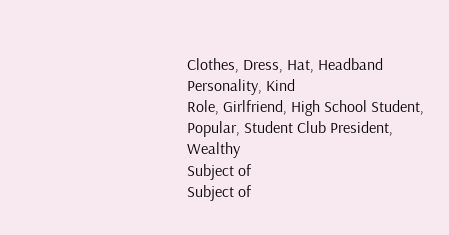Clothes, Dress, Hat, Headband
Personality, Kind
Role, Girlfriend, High School Student, Popular, Student Club President, Wealthy
Subject of
Subject of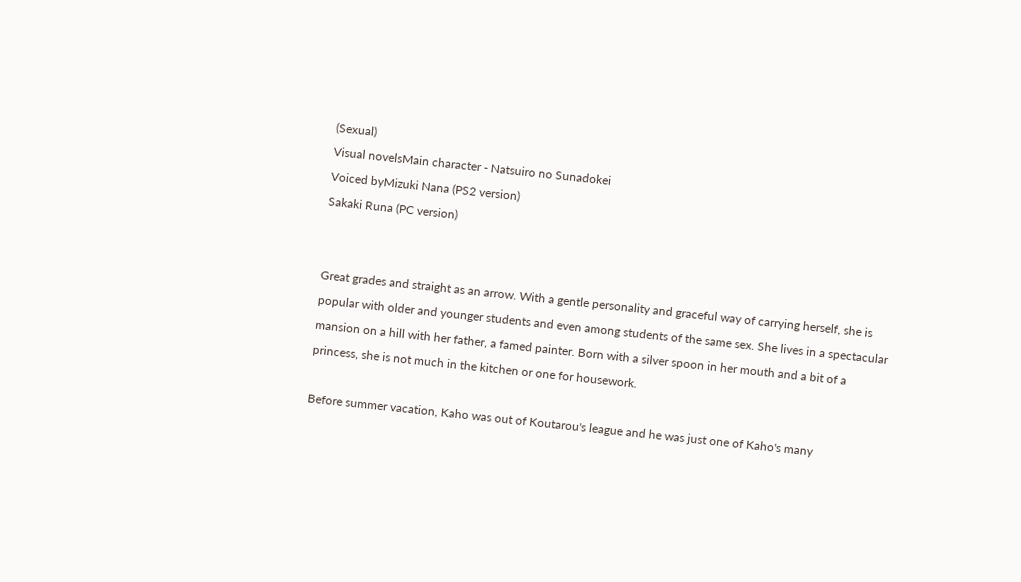(Sexual)
Visual novelsMain character - Natsuiro no Sunadokei
Voiced byMizuki Nana (PS2 version)
Sakaki Runa (PC version)


Great grades and straight as an arrow. With a gentle personality and graceful way of carrying herself, she is popular with older and younger students and even among students of the same sex. She lives in a spectacular mansion on a hill with her father, a famed painter. Born with a silver spoon in her mouth and a bit of a princess, she is not much in the kitchen or one for housework.

Before summer vacation, Kaho was out of Koutarou's league and he was just one of Kaho's many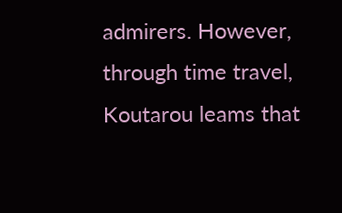admirers. However, through time travel, Koutarou leams that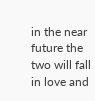in the near future the two will fall in love and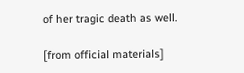of her tragic death as well.

[from official materials]